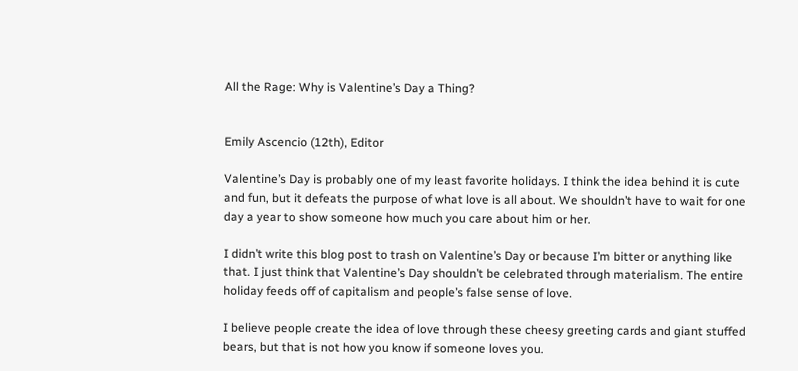All the Rage: Why is Valentine’s Day a Thing?


Emily Ascencio (12th), Editor

Valentine’s Day is probably one of my least favorite holidays. I think the idea behind it is cute and fun, but it defeats the purpose of what love is all about. We shouldn’t have to wait for one day a year to show someone how much you care about him or her.

I didn’t write this blog post to trash on Valentine’s Day or because I’m bitter or anything like that. I just think that Valentine’s Day shouldn’t be celebrated through materialism. The entire holiday feeds off of capitalism and people’s false sense of love.

I believe people create the idea of love through these cheesy greeting cards and giant stuffed bears, but that is not how you know if someone loves you.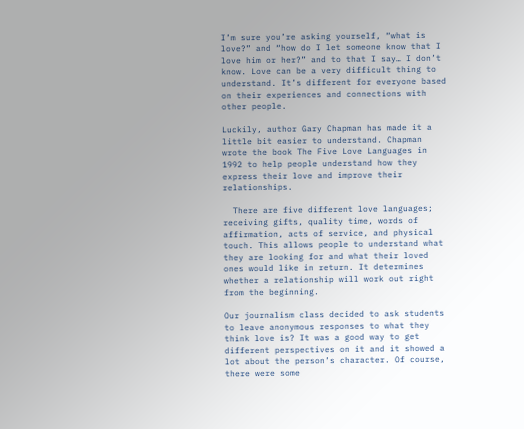I’m sure you’re asking yourself, “what is love?” and “how do I let someone know that I love him or her?” and to that I say… I don’t know. Love can be a very difficult thing to understand. It’s different for everyone based on their experiences and connections with other people.

Luckily, author Gary Chapman has made it a little bit easier to understand. Chapman wrote the book The Five Love Languages in 1992 to help people understand how they express their love and improve their relationships.

  There are five different love languages; receiving gifts, quality time, words of affirmation, acts of service, and physical touch. This allows people to understand what they are looking for and what their loved ones would like in return. It determines whether a relationship will work out right from the beginning.

Our journalism class decided to ask students to leave anonymous responses to what they think love is? It was a good way to get different perspectives on it and it showed a lot about the person’s character. Of course, there were some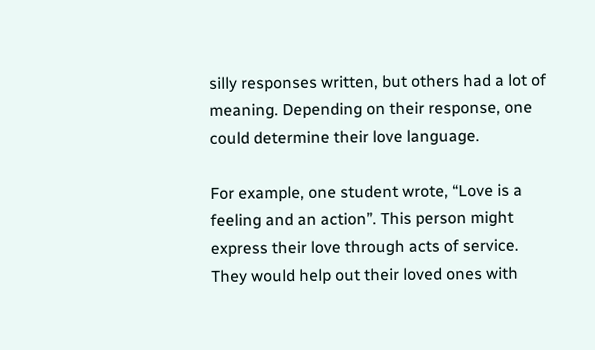silly responses written, but others had a lot of meaning. Depending on their response, one could determine their love language.

For example, one student wrote, “Love is a feeling and an action”. This person might express their love through acts of service. They would help out their loved ones with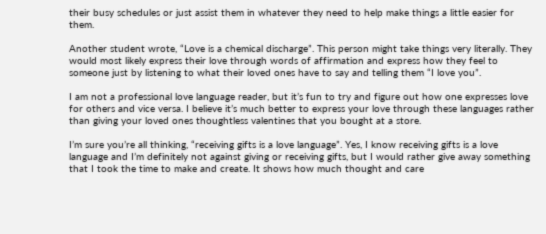their busy schedules or just assist them in whatever they need to help make things a little easier for them.

Another student wrote, “Love is a chemical discharge”. This person might take things very literally. They would most likely express their love through words of affirmation and express how they feel to someone just by listening to what their loved ones have to say and telling them “I love you”.

I am not a professional love language reader, but it’s fun to try and figure out how one expresses love for others and vice versa. I believe it’s much better to express your love through these languages rather than giving your loved ones thoughtless valentines that you bought at a store.

I’m sure you’re all thinking, “receiving gifts is a love language”. Yes, I know receiving gifts is a love language and I’m definitely not against giving or receiving gifts, but I would rather give away something that I took the time to make and create. It shows how much thought and care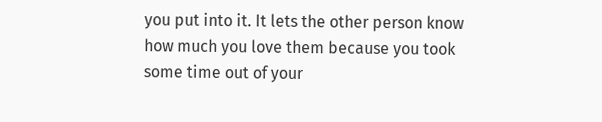you put into it. It lets the other person know how much you love them because you took some time out of your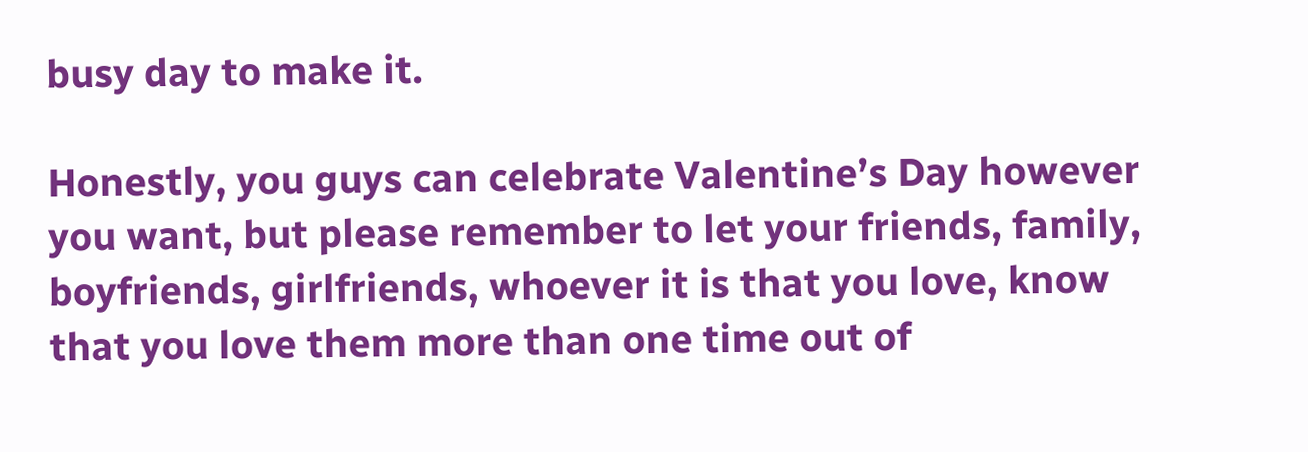busy day to make it.

Honestly, you guys can celebrate Valentine’s Day however you want, but please remember to let your friends, family, boyfriends, girlfriends, whoever it is that you love, know that you love them more than one time out of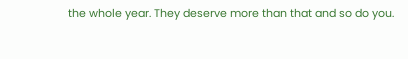the whole year. They deserve more than that and so do you.